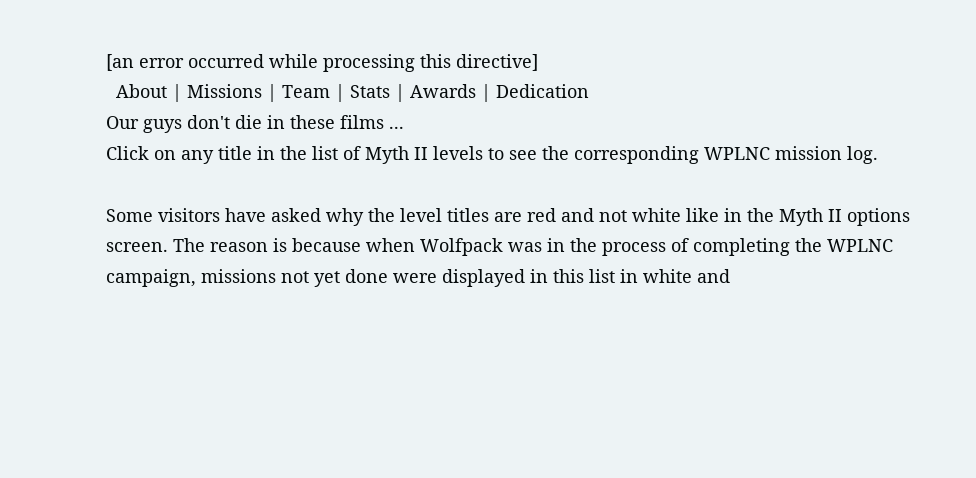[an error occurred while processing this directive]
  About | Missions | Team | Stats | Awards | Dedication
Our guys don't die in these films ...
Click on any title in the list of Myth II levels to see the corresponding WPLNC mission log.

Some visitors have asked why the level titles are red and not white like in the Myth II options screen. The reason is because when Wolfpack was in the process of completing the WPLNC campaign, missions not yet done were displayed in this list in white and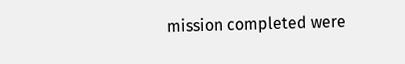mission completed were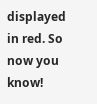displayed in red. So now you know!